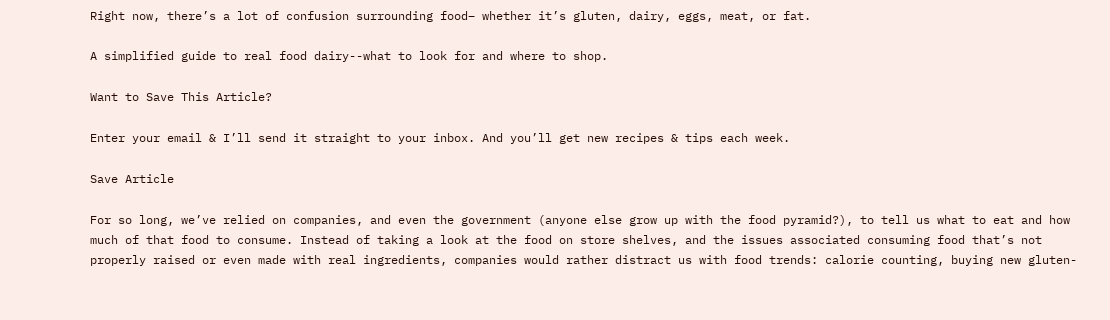Right now, there’s a lot of confusion surrounding food– whether it’s gluten, dairy, eggs, meat, or fat.

A simplified guide to real food dairy--what to look for and where to shop.

Want to Save This Article?

Enter your email & I’ll send it straight to your inbox. And you’ll get new recipes & tips each week.

Save Article

For so long, we’ve relied on companies, and even the government (anyone else grow up with the food pyramid?), to tell us what to eat and how much of that food to consume. Instead of taking a look at the food on store shelves, and the issues associated consuming food that’s not properly raised or even made with real ingredients, companies would rather distract us with food trends: calorie counting, buying new gluten-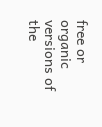free or organic versions of the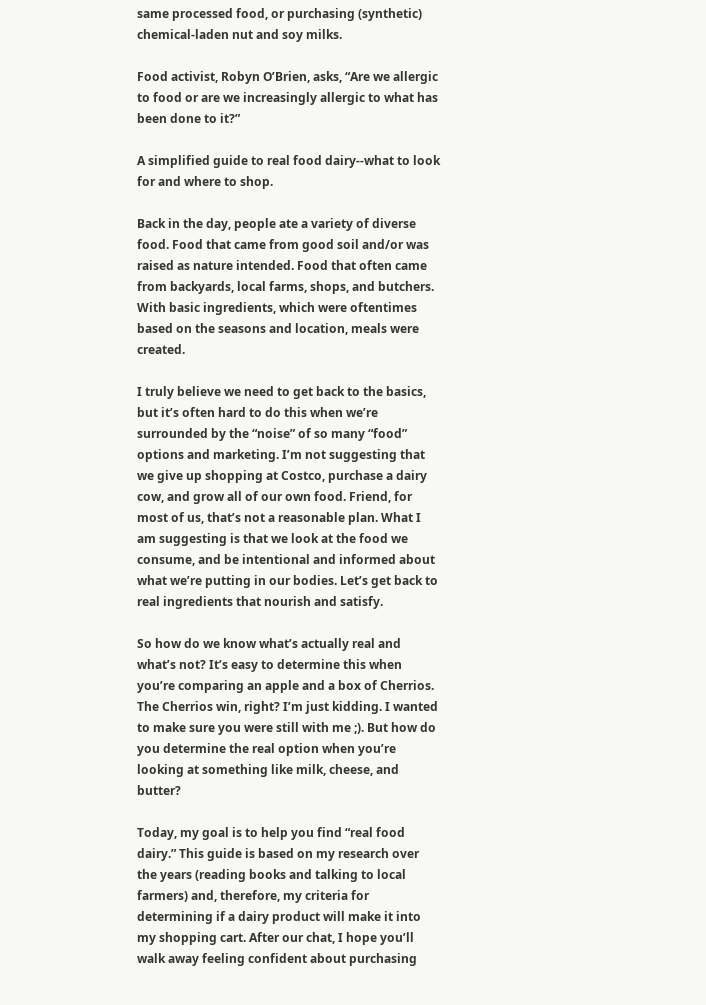same processed food, or purchasing (synthetic) chemical-laden nut and soy milks.

Food activist, Robyn O’Brien, asks, “Are we allergic to food or are we increasingly allergic to what has been done to it?”

A simplified guide to real food dairy--what to look for and where to shop.

Back in the day, people ate a variety of diverse food. Food that came from good soil and/or was raised as nature intended. Food that often came from backyards, local farms, shops, and butchers. With basic ingredients, which were oftentimes based on the seasons and location, meals were created.

I truly believe we need to get back to the basics, but it’s often hard to do this when we’re surrounded by the “noise” of so many “food” options and marketing. I’m not suggesting that we give up shopping at Costco, purchase a dairy cow, and grow all of our own food. Friend, for most of us, that’s not a reasonable plan. What I am suggesting is that we look at the food we consume, and be intentional and informed about what we’re putting in our bodies. Let’s get back to real ingredients that nourish and satisfy.

So how do we know what’s actually real and what’s not? It’s easy to determine this when you’re comparing an apple and a box of Cherrios. The Cherrios win, right? I’m just kidding. I wanted to make sure you were still with me ;). But how do you determine the real option when you’re looking at something like milk, cheese, and butter?

Today, my goal is to help you find “real food dairy.” This guide is based on my research over the years (reading books and talking to local farmers) and, therefore, my criteria for determining if a dairy product will make it into my shopping cart. After our chat, I hope you’ll walk away feeling confident about purchasing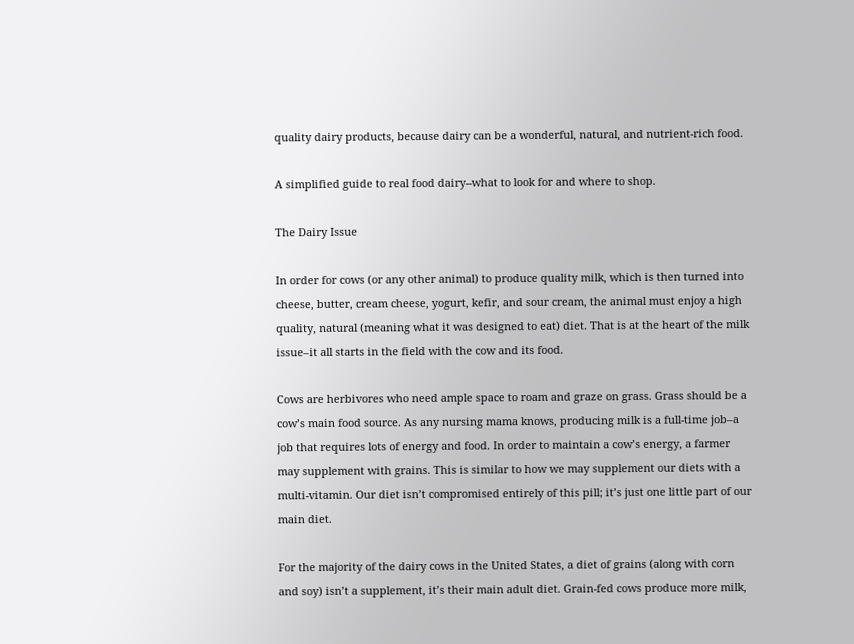quality dairy products, because dairy can be a wonderful, natural, and nutrient-rich food.

A simplified guide to real food dairy--what to look for and where to shop.

The Dairy Issue

In order for cows (or any other animal) to produce quality milk, which is then turned into cheese, butter, cream cheese, yogurt, kefir, and sour cream, the animal must enjoy a high quality, natural (meaning what it was designed to eat) diet. That is at the heart of the milk issue–it all starts in the field with the cow and its food.

Cows are herbivores who need ample space to roam and graze on grass. Grass should be a cow’s main food source. As any nursing mama knows, producing milk is a full-time job–a job that requires lots of energy and food. In order to maintain a cow’s energy, a farmer may supplement with grains. This is similar to how we may supplement our diets with a multi-vitamin. Our diet isn’t compromised entirely of this pill; it’s just one little part of our main diet.

For the majority of the dairy cows in the United States, a diet of grains (along with corn and soy) isn’t a supplement, it’s their main adult diet. Grain-fed cows produce more milk,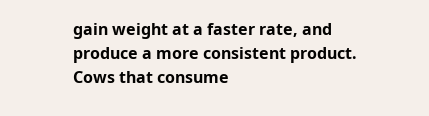gain weight at a faster rate, and produce a more consistent product. Cows that consume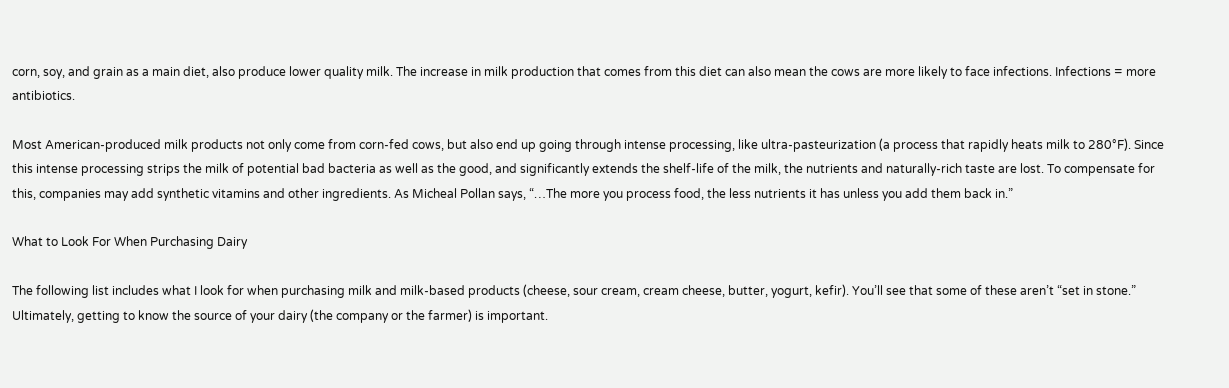corn, soy, and grain as a main diet, also produce lower quality milk. The increase in milk production that comes from this diet can also mean the cows are more likely to face infections. Infections = more antibiotics.

Most American-produced milk products not only come from corn-fed cows, but also end up going through intense processing, like ultra-pasteurization (a process that rapidly heats milk to 280°F). Since this intense processing strips the milk of potential bad bacteria as well as the good, and significantly extends the shelf-life of the milk, the nutrients and naturally-rich taste are lost. To compensate for this, companies may add synthetic vitamins and other ingredients. As Micheal Pollan says, “…The more you process food, the less nutrients it has unless you add them back in.”

What to Look For When Purchasing Dairy

The following list includes what I look for when purchasing milk and milk-based products (cheese, sour cream, cream cheese, butter, yogurt, kefir). You’ll see that some of these aren’t “set in stone.” Ultimately, getting to know the source of your dairy (the company or the farmer) is important.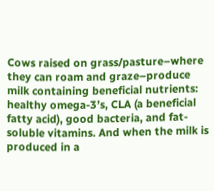Cows raised on grass/pasture–where they can roam and graze–produce milk containing beneficial nutrients: healthy omega-3’s, CLA (a beneficial fatty acid), good bacteria, and fat-soluble vitamins. And when the milk is produced in a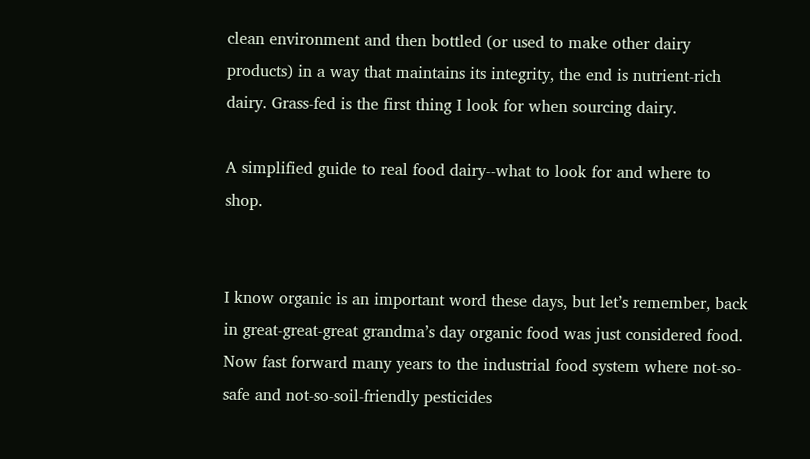clean environment and then bottled (or used to make other dairy products) in a way that maintains its integrity, the end is nutrient-rich dairy. Grass-fed is the first thing I look for when sourcing dairy.

A simplified guide to real food dairy--what to look for and where to shop.


I know organic is an important word these days, but let’s remember, back in great-great-great grandma’s day organic food was just considered food. Now fast forward many years to the industrial food system where not-so-safe and not-so-soil-friendly pesticides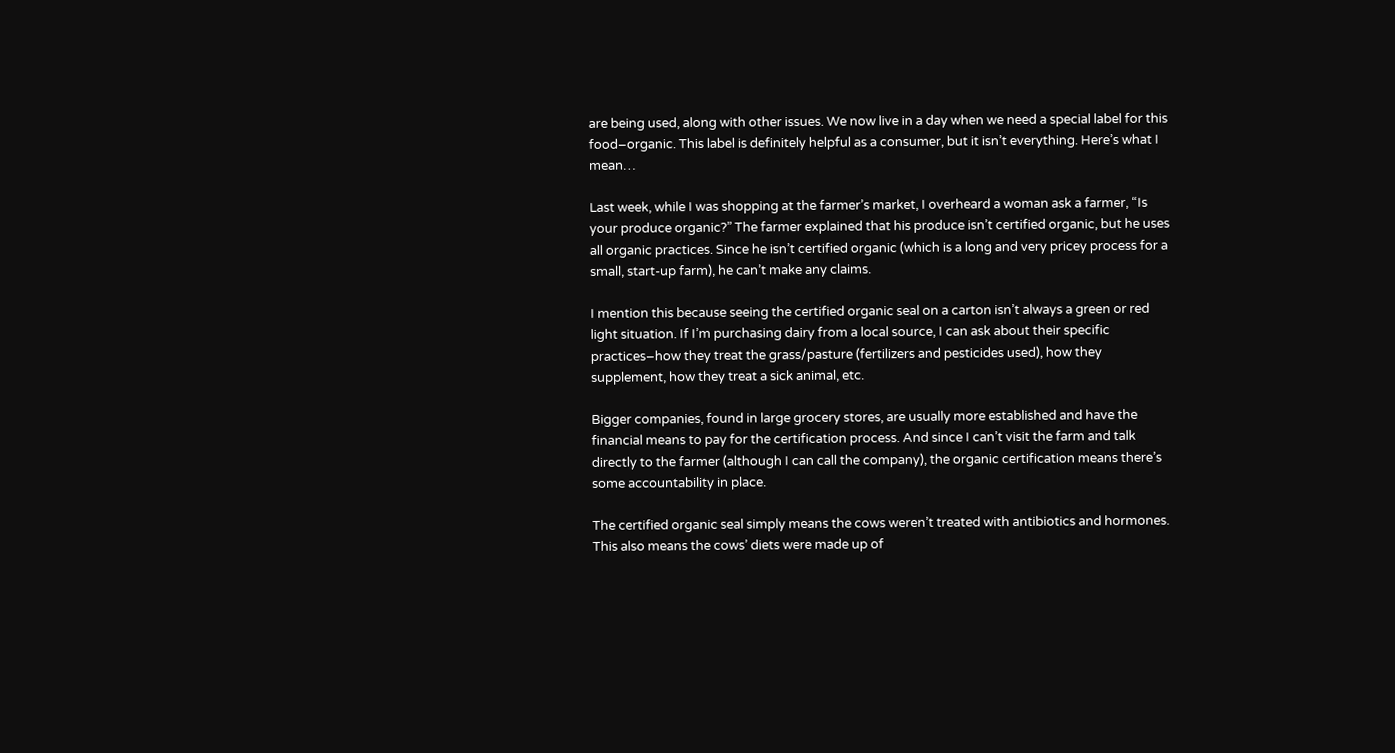are being used, along with other issues. We now live in a day when we need a special label for this food–organic. This label is definitely helpful as a consumer, but it isn’t everything. Here’s what I mean…

Last week, while I was shopping at the farmer’s market, I overheard a woman ask a farmer, “Is your produce organic?” The farmer explained that his produce isn’t certified organic, but he uses all organic practices. Since he isn’t certified organic (which is a long and very pricey process for a small, start-up farm), he can’t make any claims.

I mention this because seeing the certified organic seal on a carton isn’t always a green or red light situation. If I’m purchasing dairy from a local source, I can ask about their specific practices–how they treat the grass/pasture (fertilizers and pesticides used), how they supplement, how they treat a sick animal, etc.

Bigger companies, found in large grocery stores, are usually more established and have the financial means to pay for the certification process. And since I can’t visit the farm and talk directly to the farmer (although I can call the company), the organic certification means there’s some accountability in place.

The certified organic seal simply means the cows weren’t treated with antibiotics and hormones. This also means the cows’ diets were made up of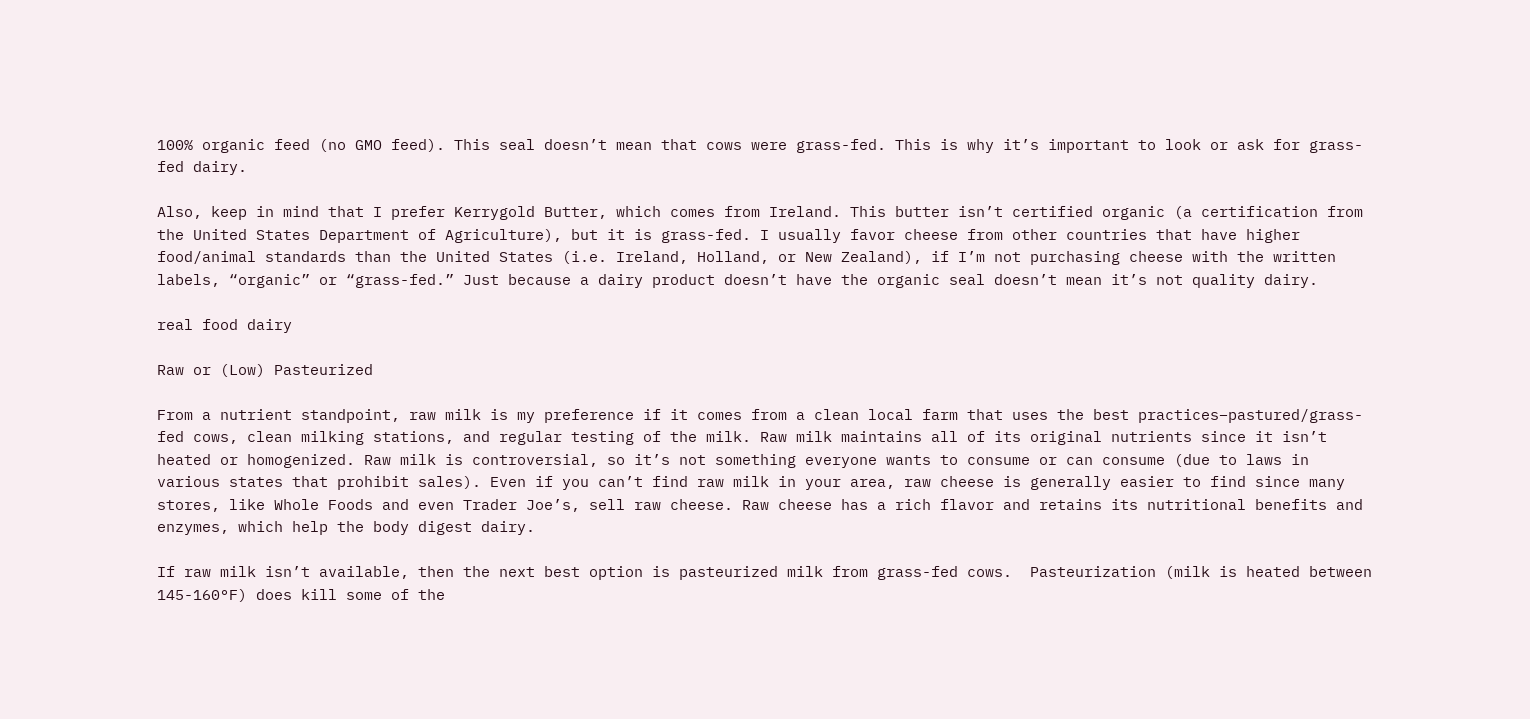100% organic feed (no GMO feed). This seal doesn’t mean that cows were grass-fed. This is why it’s important to look or ask for grass-fed dairy.

Also, keep in mind that I prefer Kerrygold Butter, which comes from Ireland. This butter isn’t certified organic (a certification from the United States Department of Agriculture), but it is grass-fed. I usually favor cheese from other countries that have higher food/animal standards than the United States (i.e. Ireland, Holland, or New Zealand), if I’m not purchasing cheese with the written labels, “organic” or “grass-fed.” Just because a dairy product doesn’t have the organic seal doesn’t mean it’s not quality dairy.

real food dairy

Raw or (Low) Pasteurized

From a nutrient standpoint, raw milk is my preference if it comes from a clean local farm that uses the best practices–pastured/grass-fed cows, clean milking stations, and regular testing of the milk. Raw milk maintains all of its original nutrients since it isn’t heated or homogenized. Raw milk is controversial, so it’s not something everyone wants to consume or can consume (due to laws in various states that prohibit sales). Even if you can’t find raw milk in your area, raw cheese is generally easier to find since many stores, like Whole Foods and even Trader Joe’s, sell raw cheese. Raw cheese has a rich flavor and retains its nutritional benefits and enzymes, which help the body digest dairy.

If raw milk isn’t available, then the next best option is pasteurized milk from grass-fed cows.  Pasteurization (milk is heated between 145-160°F) does kill some of the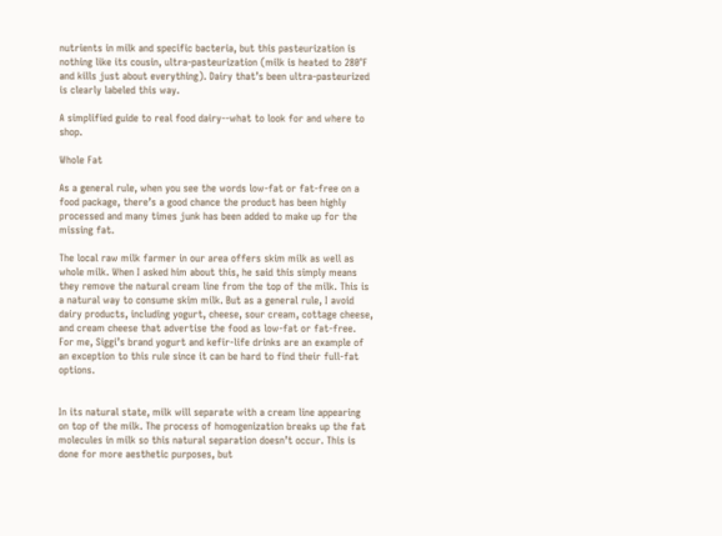nutrients in milk and specific bacteria, but this pasteurization is nothing like its cousin, ultra-pasteurization (milk is heated to 280°F and kills just about everything). Dairy that’s been ultra-pasteurized is clearly labeled this way.

A simplified guide to real food dairy--what to look for and where to shop.

Whole Fat

As a general rule, when you see the words low-fat or fat-free on a food package, there’s a good chance the product has been highly processed and many times junk has been added to make up for the missing fat.

The local raw milk farmer in our area offers skim milk as well as whole milk. When I asked him about this, he said this simply means they remove the natural cream line from the top of the milk. This is a natural way to consume skim milk. But as a general rule, I avoid dairy products, including yogurt, cheese, sour cream, cottage cheese, and cream cheese that advertise the food as low-fat or fat-free. For me, Siggi’s brand yogurt and kefir-life drinks are an example of an exception to this rule since it can be hard to find their full-fat options.


In its natural state, milk will separate with a cream line appearing on top of the milk. The process of homogenization breaks up the fat molecules in milk so this natural separation doesn’t occur. This is done for more aesthetic purposes, but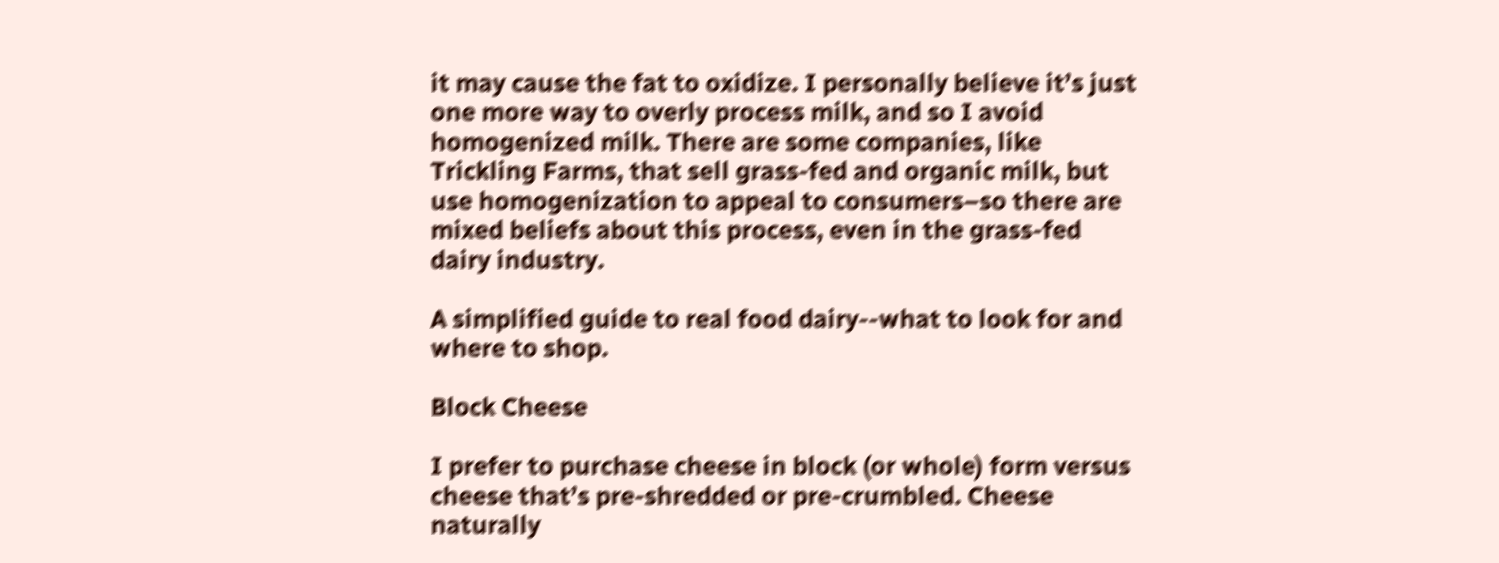it may cause the fat to oxidize. I personally believe it’s just one more way to overly process milk, and so I avoid homogenized milk. There are some companies, like Trickling Farms, that sell grass-fed and organic milk, but use homogenization to appeal to consumers–so there are mixed beliefs about this process, even in the grass-fed dairy industry.

A simplified guide to real food dairy--what to look for and where to shop.

Block Cheese

I prefer to purchase cheese in block (or whole) form versus cheese that’s pre-shredded or pre-crumbled. Cheese naturally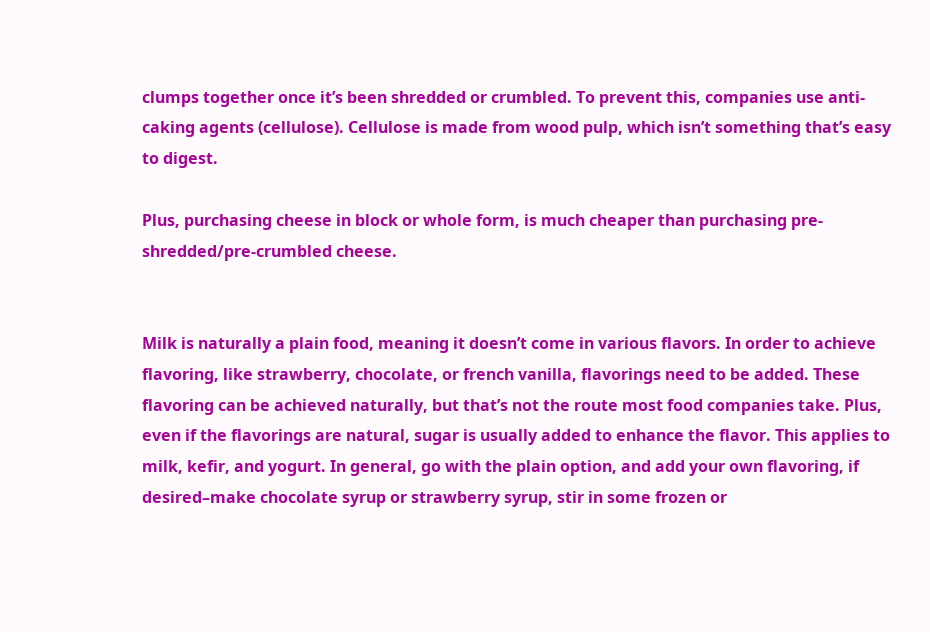clumps together once it’s been shredded or crumbled. To prevent this, companies use anti-caking agents (cellulose). Cellulose is made from wood pulp, which isn’t something that’s easy to digest.

Plus, purchasing cheese in block or whole form, is much cheaper than purchasing pre-shredded/pre-crumbled cheese.


Milk is naturally a plain food, meaning it doesn’t come in various flavors. In order to achieve flavoring, like strawberry, chocolate, or french vanilla, flavorings need to be added. These flavoring can be achieved naturally, but that’s not the route most food companies take. Plus, even if the flavorings are natural, sugar is usually added to enhance the flavor. This applies to milk, kefir, and yogurt. In general, go with the plain option, and add your own flavoring, if desired–make chocolate syrup or strawberry syrup, stir in some frozen or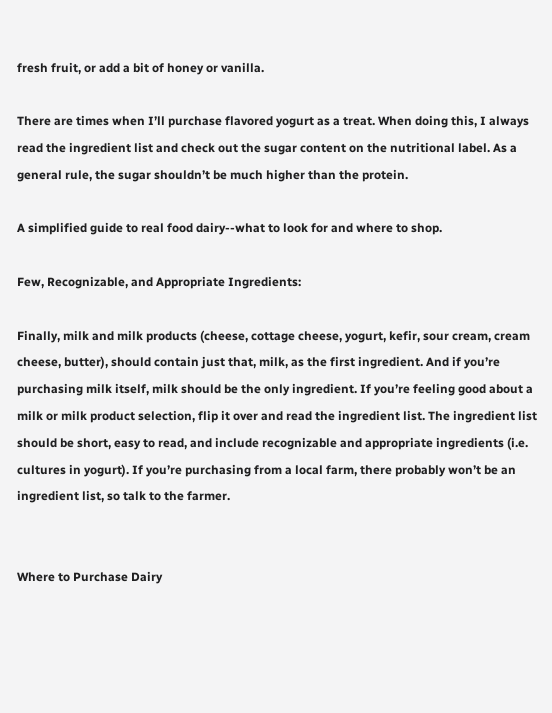fresh fruit, or add a bit of honey or vanilla.

There are times when I’ll purchase flavored yogurt as a treat. When doing this, I always read the ingredient list and check out the sugar content on the nutritional label. As a general rule, the sugar shouldn’t be much higher than the protein.

A simplified guide to real food dairy--what to look for and where to shop.

Few, Recognizable, and Appropriate Ingredients:

Finally, milk and milk products (cheese, cottage cheese, yogurt, kefir, sour cream, cream cheese, butter), should contain just that, milk, as the first ingredient. And if you’re purchasing milk itself, milk should be the only ingredient. If you’re feeling good about a milk or milk product selection, flip it over and read the ingredient list. The ingredient list should be short, easy to read, and include recognizable and appropriate ingredients (i.e. cultures in yogurt). If you’re purchasing from a local farm, there probably won’t be an ingredient list, so talk to the farmer.


Where to Purchase Dairy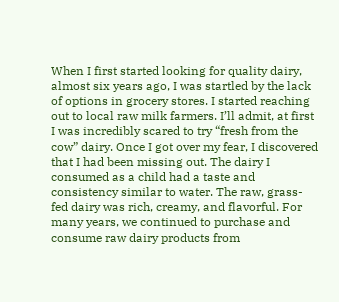When I first started looking for quality dairy, almost six years ago, I was startled by the lack of options in grocery stores. I started reaching out to local raw milk farmers. I’ll admit, at first I was incredibly scared to try “fresh from the cow” dairy. Once I got over my fear, I discovered that I had been missing out. The dairy I consumed as a child had a taste and consistency similar to water. The raw, grass-fed dairy was rich, creamy, and flavorful. For many years, we continued to purchase and consume raw dairy products from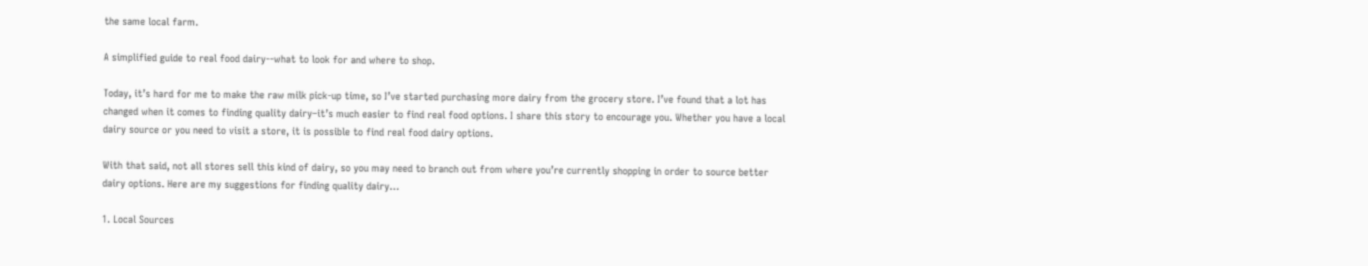the same local farm.

A simplified guide to real food dairy--what to look for and where to shop.

Today, it’s hard for me to make the raw milk pick-up time, so I’ve started purchasing more dairy from the grocery store. I’ve found that a lot has changed when it comes to finding quality dairy–it’s much easier to find real food options. I share this story to encourage you. Whether you have a local dairy source or you need to visit a store, it is possible to find real food dairy options.

With that said, not all stores sell this kind of dairy, so you may need to branch out from where you’re currently shopping in order to source better dairy options. Here are my suggestions for finding quality dairy…

1. Local Sources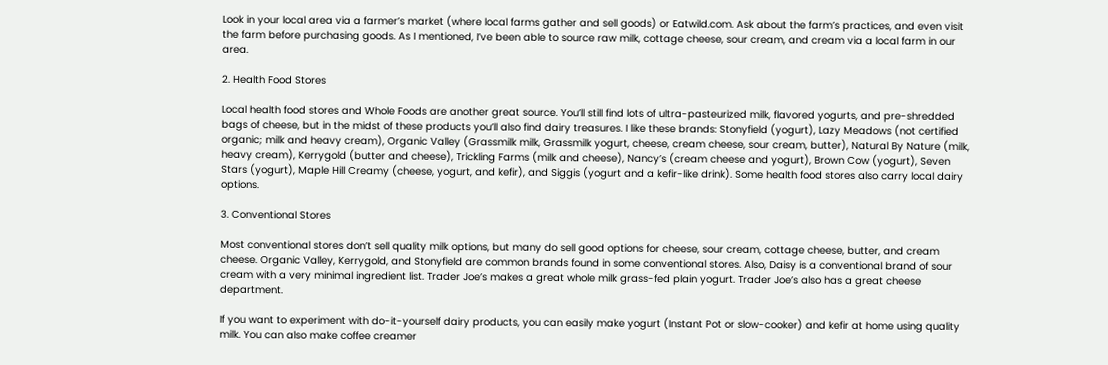Look in your local area via a farmer’s market (where local farms gather and sell goods) or Eatwild.com. Ask about the farm’s practices, and even visit the farm before purchasing goods. As I mentioned, I’ve been able to source raw milk, cottage cheese, sour cream, and cream via a local farm in our area.

2. Health Food Stores

Local health food stores and Whole Foods are another great source. You’ll still find lots of ultra-pasteurized milk, flavored yogurts, and pre-shredded bags of cheese, but in the midst of these products you’ll also find dairy treasures. I like these brands: Stonyfield (yogurt), Lazy Meadows (not certified organic; milk and heavy cream), Organic Valley (Grassmilk milk, Grassmilk yogurt, cheese, cream cheese, sour cream, butter), Natural By Nature (milk, heavy cream), Kerrygold (butter and cheese), Trickling Farms (milk and cheese), Nancy’s (cream cheese and yogurt), Brown Cow (yogurt), Seven Stars (yogurt), Maple Hill Creamy (cheese, yogurt, and kefir), and Siggis (yogurt and a kefir-like drink). Some health food stores also carry local dairy options.

3. Conventional Stores

Most conventional stores don’t sell quality milk options, but many do sell good options for cheese, sour cream, cottage cheese, butter, and cream cheese. Organic Valley, Kerrygold, and Stonyfield are common brands found in some conventional stores. Also, Daisy is a conventional brand of sour cream with a very minimal ingredient list. Trader Joe’s makes a great whole milk grass-fed plain yogurt. Trader Joe’s also has a great cheese department.

If you want to experiment with do-it-yourself dairy products, you can easily make yogurt (Instant Pot or slow-cooker) and kefir at home using quality milk. You can also make coffee creamer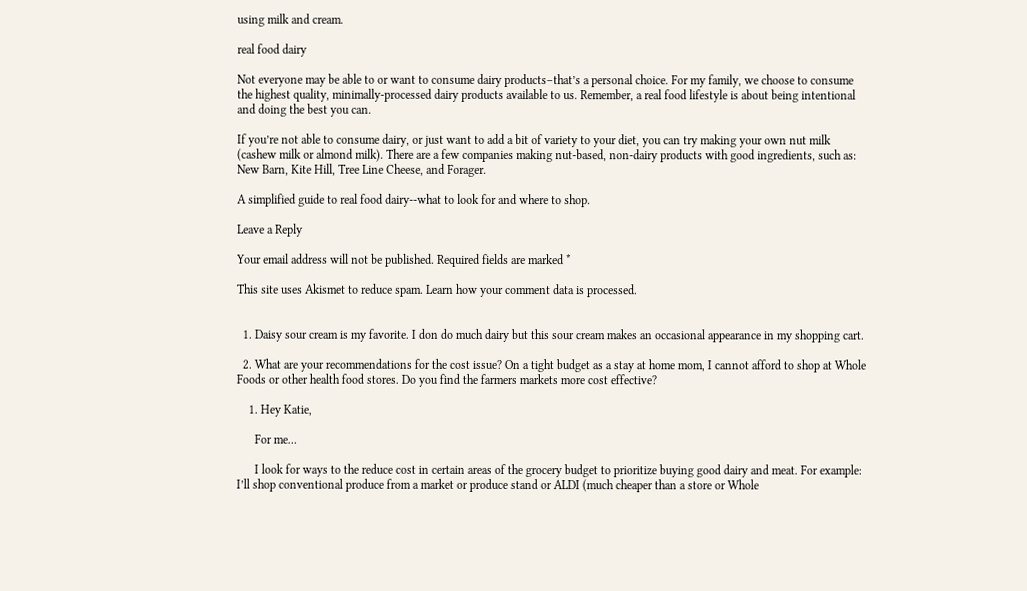using milk and cream.

real food dairy

Not everyone may be able to or want to consume dairy products–that’s a personal choice. For my family, we choose to consume the highest quality, minimally-processed dairy products available to us. Remember, a real food lifestyle is about being intentional and doing the best you can.

If you’re not able to consume dairy, or just want to add a bit of variety to your diet, you can try making your own nut milk (cashew milk or almond milk). There are a few companies making nut-based, non-dairy products with good ingredients, such as: New Barn, Kite Hill, Tree Line Cheese, and Forager.

A simplified guide to real food dairy--what to look for and where to shop.

Leave a Reply

Your email address will not be published. Required fields are marked *

This site uses Akismet to reduce spam. Learn how your comment data is processed.


  1. Daisy sour cream is my favorite. I don do much dairy but this sour cream makes an occasional appearance in my shopping cart.

  2. What are your recommendations for the cost issue? On a tight budget as a stay at home mom, I cannot afford to shop at Whole Foods or other health food stores. Do you find the farmers markets more cost effective?

    1. Hey Katie,

      For me…

      I look for ways to the reduce cost in certain areas of the grocery budget to prioritize buying good dairy and meat. For example: I’ll shop conventional produce from a market or produce stand or ALDI (much cheaper than a store or Whole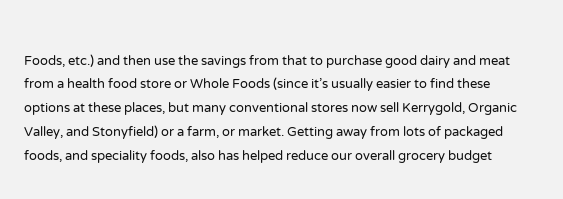Foods, etc.) and then use the savings from that to purchase good dairy and meat from a health food store or Whole Foods (since it’s usually easier to find these options at these places, but many conventional stores now sell Kerrygold, Organic Valley, and Stonyfield) or a farm, or market. Getting away from lots of packaged foods, and speciality foods, also has helped reduce our overall grocery budget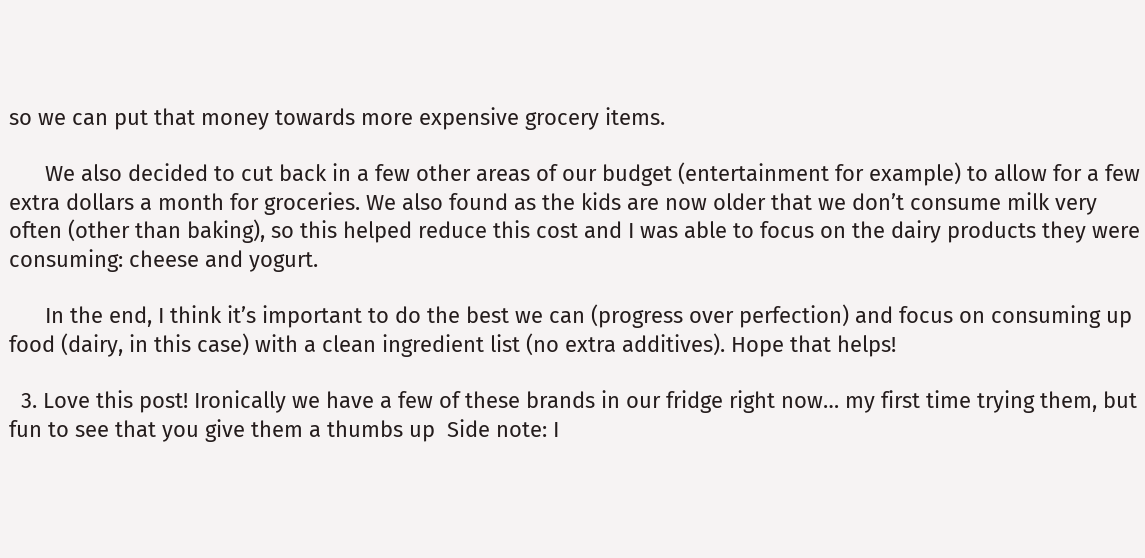so we can put that money towards more expensive grocery items.

      We also decided to cut back in a few other areas of our budget (entertainment for example) to allow for a few extra dollars a month for groceries. We also found as the kids are now older that we don’t consume milk very often (other than baking), so this helped reduce this cost and I was able to focus on the dairy products they were consuming: cheese and yogurt.

      In the end, I think it’s important to do the best we can (progress over perfection) and focus on consuming up food (dairy, in this case) with a clean ingredient list (no extra additives). Hope that helps!

  3. Love this post! Ironically we have a few of these brands in our fridge right now… my first time trying them, but fun to see that you give them a thumbs up  Side note: I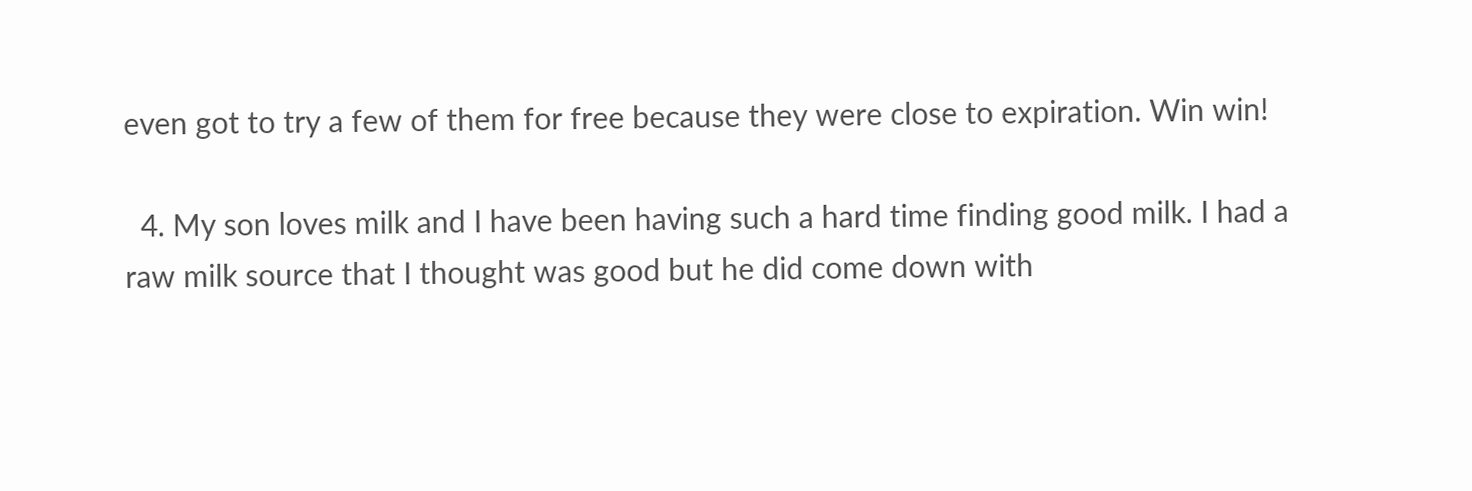even got to try a few of them for free because they were close to expiration. Win win!

  4. My son loves milk and I have been having such a hard time finding good milk. I had a raw milk source that I thought was good but he did come down with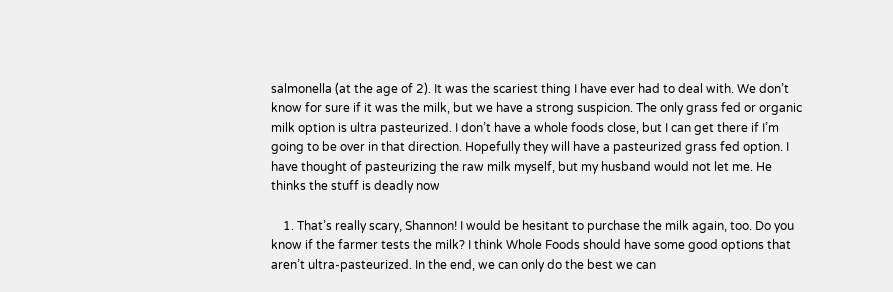salmonella (at the age of 2). It was the scariest thing I have ever had to deal with. We don’t know for sure if it was the milk, but we have a strong suspicion. The only grass fed or organic milk option is ultra pasteurized. I don’t have a whole foods close, but I can get there if I’m going to be over in that direction. Hopefully they will have a pasteurized grass fed option. I have thought of pasteurizing the raw milk myself, but my husband would not let me. He thinks the stuff is deadly now

    1. That’s really scary, Shannon! I would be hesitant to purchase the milk again, too. Do you know if the farmer tests the milk? I think Whole Foods should have some good options that aren’t ultra-pasteurized. In the end, we can only do the best we can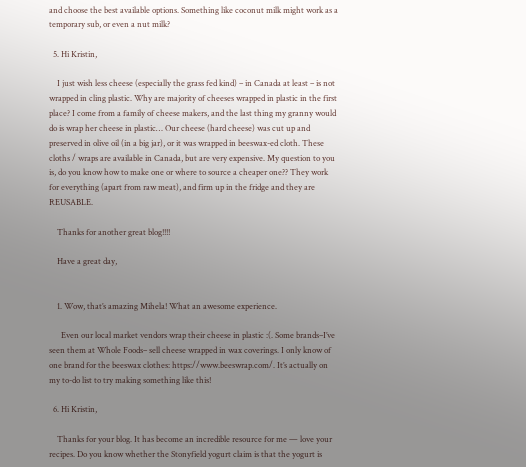and choose the best available options. Something like coconut milk might work as a temporary sub, or even a nut milk?

  5. Hi Kristin,

    I just wish less cheese (especially the grass fed kind) – in Canada at least – is not wrapped in cling plastic. Why are majority of cheeses wrapped in plastic in the first place? I come from a family of cheese makers, and the last thing my granny would do is wrap her cheese in plastic… Our cheese (hard cheese) was cut up and preserved in olive oil (in a big jar), or it was wrapped in beeswax-ed cloth. These cloths / wraps are available in Canada, but are very expensive. My question to you is, do you know how to make one or where to source a cheaper one?? They work for everything (apart from raw meat), and firm up in the fridge and they are REUSABLE.

    Thanks for another great blog!!!!

    Have a great day,


    1. Wow, that’s amazing Mihela! What an awesome experience.

      Even our local market vendors wrap their cheese in plastic :(. Some brands–I’ve seen them at Whole Foods– sell cheese wrapped in wax coverings. I only know of one brand for the beeswax clothes: https://www.beeswrap.com/. It’s actually on my to-do list to try making something like this!

  6. Hi Kristin,

    Thanks for your blog. It has become an incredible resource for me — love your recipes. Do you know whether the Stonyfield yogurt claim is that the yogurt is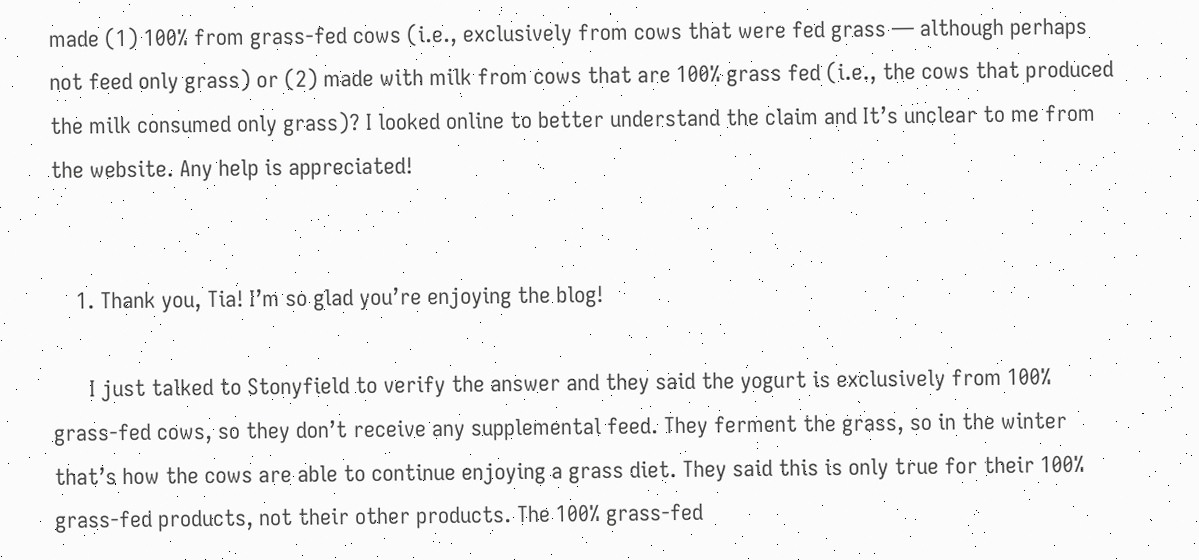made (1) 100% from grass-fed cows (i.e., exclusively from cows that were fed grass — although perhaps not feed only grass) or (2) made with milk from cows that are 100% grass fed (i.e., the cows that produced the milk consumed only grass)? I looked online to better understand the claim and It’s unclear to me from the website. Any help is appreciated!


    1. Thank you, Tia! I’m so glad you’re enjoying the blog!

      I just talked to Stonyfield to verify the answer and they said the yogurt is exclusively from 100% grass-fed cows, so they don’t receive any supplemental feed. They ferment the grass, so in the winter that’s how the cows are able to continue enjoying a grass diet. They said this is only true for their 100% grass-fed products, not their other products. The 100% grass-fed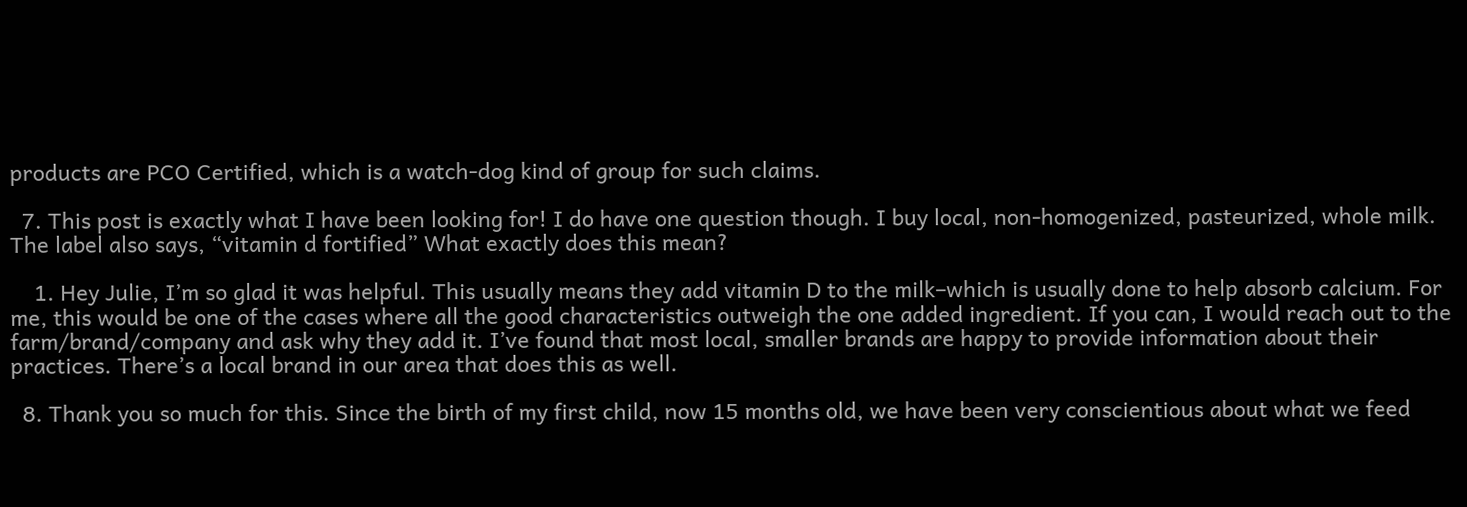products are PCO Certified, which is a watch-dog kind of group for such claims.

  7. This post is exactly what I have been looking for! I do have one question though. I buy local, non-homogenized, pasteurized, whole milk. The label also says, “vitamin d fortified” What exactly does this mean?

    1. Hey Julie, I’m so glad it was helpful. This usually means they add vitamin D to the milk–which is usually done to help absorb calcium. For me, this would be one of the cases where all the good characteristics outweigh the one added ingredient. If you can, I would reach out to the farm/brand/company and ask why they add it. I’ve found that most local, smaller brands are happy to provide information about their practices. There’s a local brand in our area that does this as well.

  8. Thank you so much for this. Since the birth of my first child, now 15 months old, we have been very conscientious about what we feed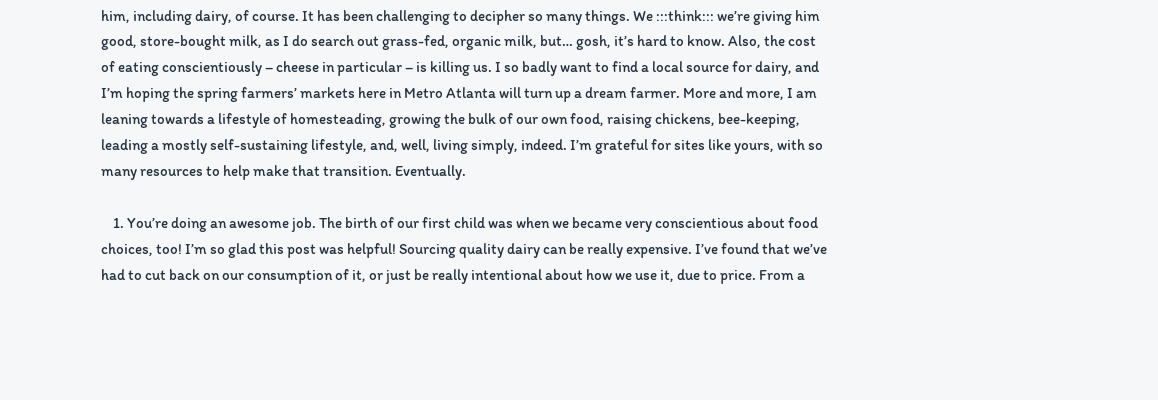him, including dairy, of course. It has been challenging to decipher so many things. We :::think::: we’re giving him good, store-bought milk, as I do search out grass-fed, organic milk, but… gosh, it’s hard to know. Also, the cost of eating conscientiously – cheese in particular – is killing us. I so badly want to find a local source for dairy, and I’m hoping the spring farmers’ markets here in Metro Atlanta will turn up a dream farmer. More and more, I am leaning towards a lifestyle of homesteading, growing the bulk of our own food, raising chickens, bee-keeping, leading a mostly self-sustaining lifestyle, and, well, living simply, indeed. I’m grateful for sites like yours, with so many resources to help make that transition. Eventually.

    1. You’re doing an awesome job. The birth of our first child was when we became very conscientious about food choices, too! I’m so glad this post was helpful! Sourcing quality dairy can be really expensive. I’ve found that we’ve had to cut back on our consumption of it, or just be really intentional about how we use it, due to price. From a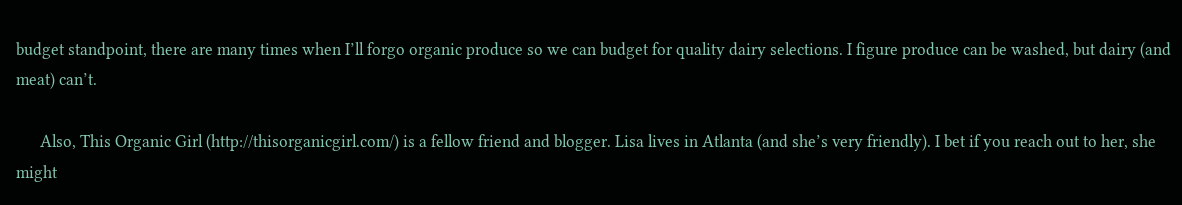budget standpoint, there are many times when I’ll forgo organic produce so we can budget for quality dairy selections. I figure produce can be washed, but dairy (and meat) can’t.

      Also, This Organic Girl (http://thisorganicgirl.com/) is a fellow friend and blogger. Lisa lives in Atlanta (and she’s very friendly). I bet if you reach out to her, she might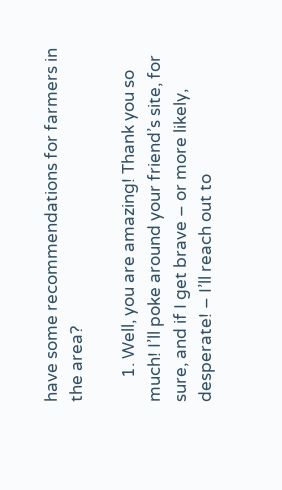have some recommendations for farmers in the area?

      1. Well, you are amazing! Thank you so much! I’ll poke around your friend’s site, for sure, and if I get brave – or more likely, desperate! – I’ll reach out to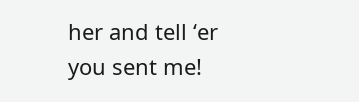her and tell ‘er you sent me!